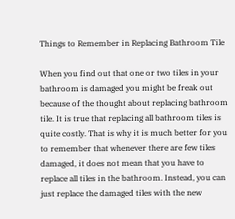Things to Remember in Replacing Bathroom Tile

When you find out that one or two tiles in your bathroom is damaged you might be freak out because of the thought about replacing bathroom tile. It is true that replacing all bathroom tiles is quite costly. That is why it is much better for you to remember that whenever there are few tiles damaged, it does not mean that you have to replace all tiles in the bathroom. Instead, you can just replace the damaged tiles with the new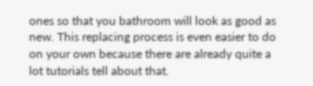ones so that you bathroom will look as good as new. This replacing process is even easier to do on your own because there are already quite a lot tutorials tell about that.